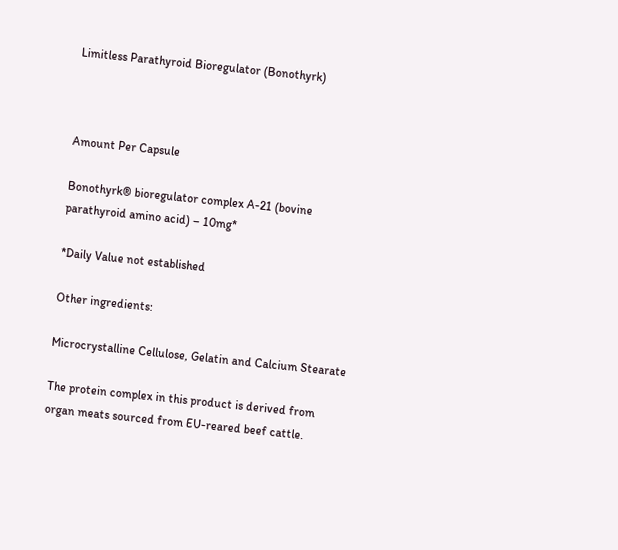Limitless Parathyroid Bioregulator (Bonothyrk)



Amount Per Capsule

Bonothyrk® bioregulator complex A-21 (bovine parathyroid amino acid) – 10mg*

*Daily Value not established

Other ingredients:

Microcrystalline Cellulose, Gelatin and Calcium Stearate

The protein complex in this product is derived from organ meats sourced from EU-reared beef cattle.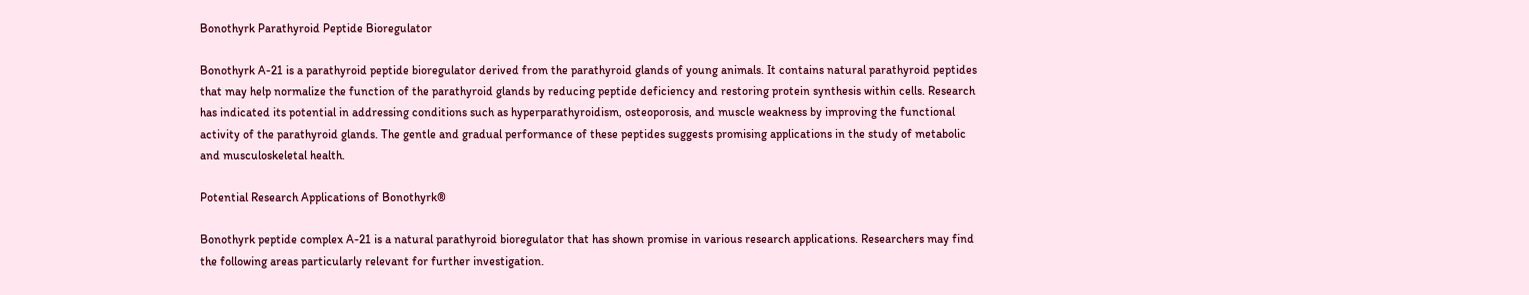Bonothyrk Parathyroid Peptide Bioregulator

Bonothyrk A-21 is a parathyroid peptide bioregulator derived from the parathyroid glands of young animals. It contains natural parathyroid peptides that may help normalize the function of the parathyroid glands by reducing peptide deficiency and restoring protein synthesis within cells. Research has indicated its potential in addressing conditions such as hyperparathyroidism, osteoporosis, and muscle weakness by improving the functional activity of the parathyroid glands. The gentle and gradual performance of these peptides suggests promising applications in the study of metabolic and musculoskeletal health.

Potential Research Applications of Bonothyrk®

Bonothyrk peptide complex A-21 is a natural parathyroid bioregulator that has shown promise in various research applications. Researchers may find the following areas particularly relevant for further investigation.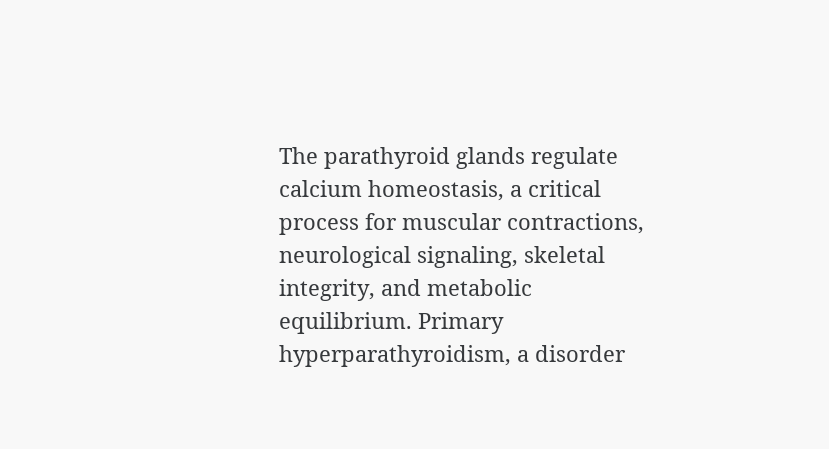The parathyroid glands regulate calcium homeostasis, a critical process for muscular contractions, neurological signaling, skeletal integrity, and metabolic equilibrium. Primary hyperparathyroidism, a disorder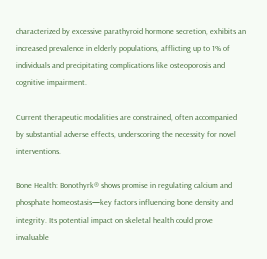characterized by excessive parathyroid hormone secretion, exhibits an increased prevalence in elderly populations, afflicting up to 1% of individuals and precipitating complications like osteoporosis and cognitive impairment.

Current therapeutic modalities are constrained, often accompanied by substantial adverse effects, underscoring the necessity for novel interventions.

Bone Health: Bonothyrk® shows promise in regulating calcium and phosphate homeostasis—key factors influencing bone density and integrity. Its potential impact on skeletal health could prove invaluable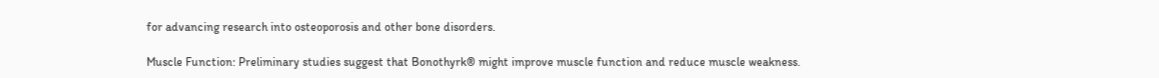for advancing research into osteoporosis and other bone disorders.

Muscle Function: Preliminary studies suggest that Bonothyrk® might improve muscle function and reduce muscle weakness.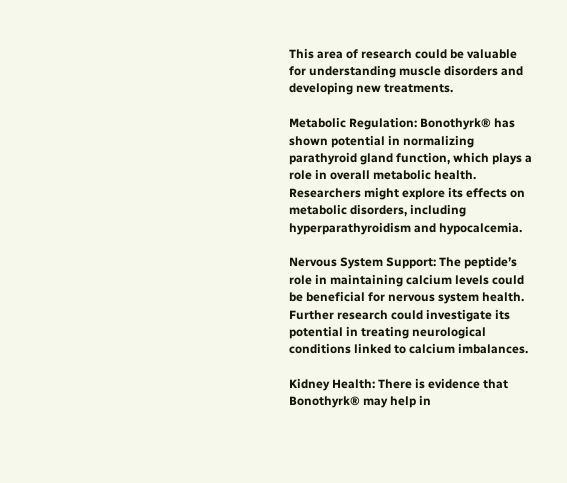This area of research could be valuable for understanding muscle disorders and developing new treatments.

Metabolic Regulation: Bonothyrk® has shown potential in normalizing parathyroid gland function, which plays a role in overall metabolic health. Researchers might explore its effects on metabolic disorders, including hyperparathyroidism and hypocalcemia.

Nervous System Support: The peptide’s role in maintaining calcium levels could be beneficial for nervous system health. Further research could investigate its potential in treating neurological conditions linked to calcium imbalances.

Kidney Health: There is evidence that Bonothyrk® may help in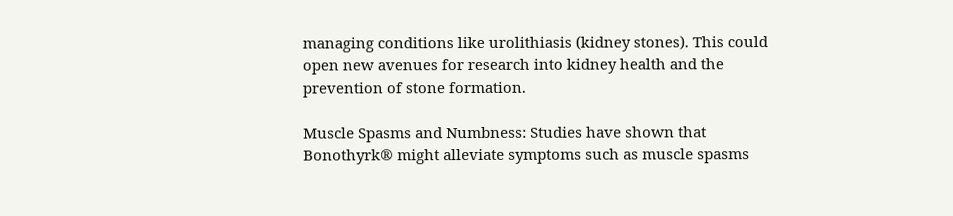managing conditions like urolithiasis (kidney stones). This could open new avenues for research into kidney health and the prevention of stone formation.

Muscle Spasms and Numbness: Studies have shown that Bonothyrk® might alleviate symptoms such as muscle spasms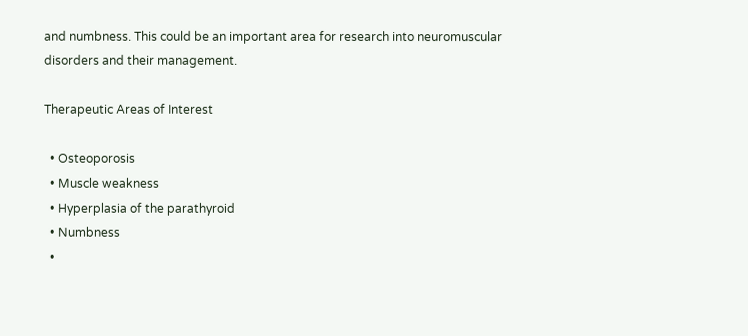and numbness. This could be an important area for research into neuromuscular disorders and their management.

Therapeutic Areas of Interest

  • Osteoporosis
  • Muscle weakness
  • Hyperplasia of the parathyroid
  • Numbness
  •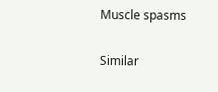Muscle spasms

Similar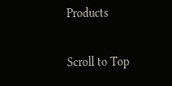Products

Scroll to Top